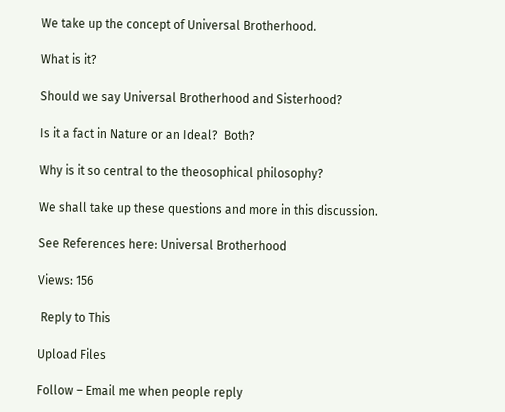We take up the concept of Universal Brotherhood.

What is it?

Should we say Universal Brotherhood and Sisterhood?

Is it a fact in Nature or an Ideal?  Both?

Why is it so central to the theosophical philosophy?

We shall take up these questions and more in this discussion.

See References here: Universal Brotherhood

Views: 156

 Reply to This

Upload Files

Follow – Email me when people reply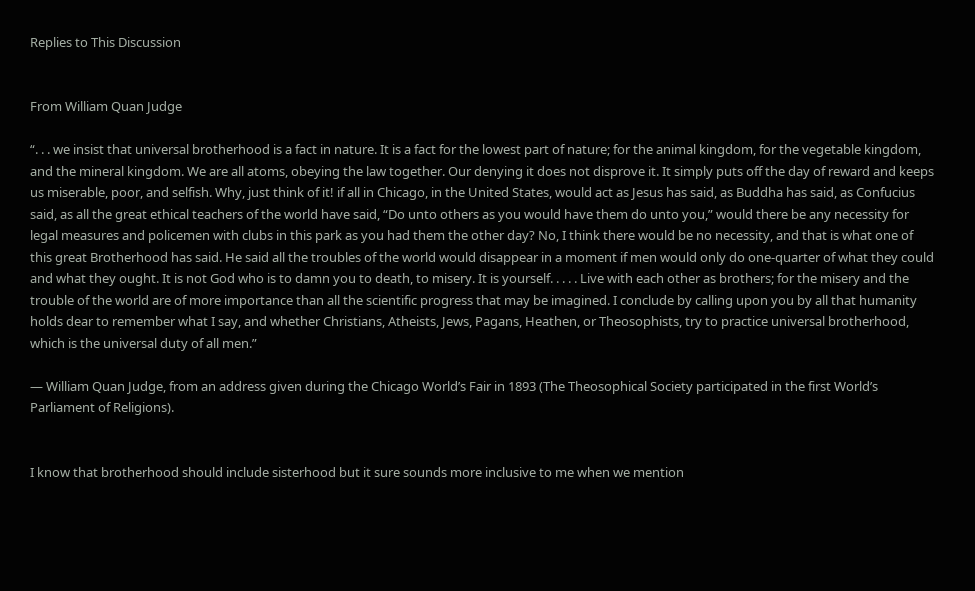Replies to This Discussion


From William Quan Judge

“. . . we insist that universal brotherhood is a fact in nature. It is a fact for the lowest part of nature; for the animal kingdom, for the vegetable kingdom, and the mineral kingdom. We are all atoms, obeying the law together. Our denying it does not disprove it. It simply puts off the day of reward and keeps us miserable, poor, and selfish. Why, just think of it! if all in Chicago, in the United States, would act as Jesus has said, as Buddha has said, as Confucius said, as all the great ethical teachers of the world have said, “Do unto others as you would have them do unto you,” would there be any necessity for legal measures and policemen with clubs in this park as you had them the other day? No, I think there would be no necessity, and that is what one of this great Brotherhood has said. He said all the troubles of the world would disappear in a moment if men would only do one-quarter of what they could and what they ought. It is not God who is to damn you to death, to misery. It is yourself. . . . . Live with each other as brothers; for the misery and the trouble of the world are of more importance than all the scientific progress that may be imagined. I conclude by calling upon you by all that humanity holds dear to remember what I say, and whether Christians, Atheists, Jews, Pagans, Heathen, or Theosophists, try to practice universal brotherhood, which is the universal duty of all men.”

— William Quan Judge, from an address given during the Chicago World’s Fair in 1893 (The Theosophical Society participated in the first World’s Parliament of Religions).


I know that brotherhood should include sisterhood but it sure sounds more inclusive to me when we mention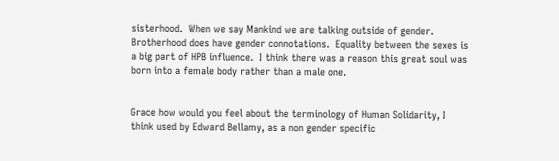sisterhood.  When we say Mankind we are talking outside of gender.  Brotherhood does have gender connotations.  Equality between the sexes is a big part of HPB influence.  I think there was a reason this great soul was born into a female body rather than a male one.


Grace how would you feel about the terminology of Human Solidarity, I think used by Edward Bellamy, as a non gender specific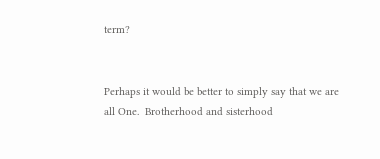term?


Perhaps it would be better to simply say that we are all One.  Brotherhood and sisterhood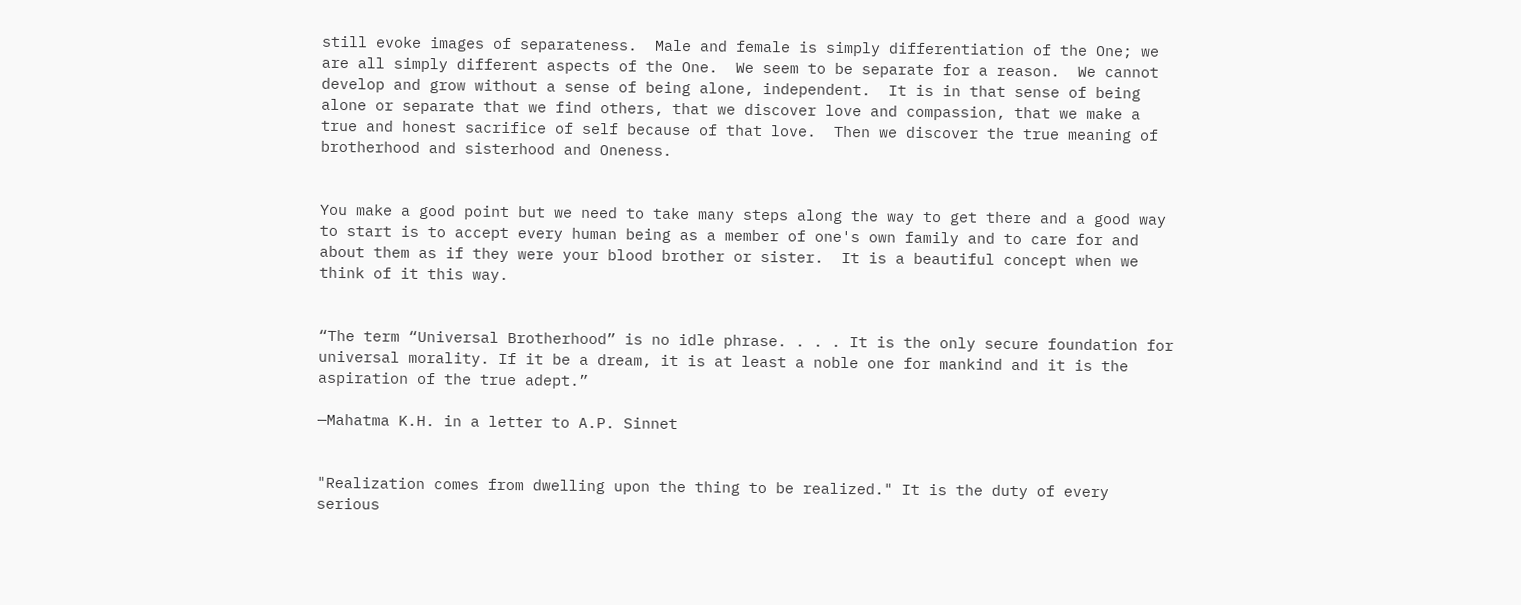still evoke images of separateness.  Male and female is simply differentiation of the One; we are all simply different aspects of the One.  We seem to be separate for a reason.  We cannot develop and grow without a sense of being alone, independent.  It is in that sense of being alone or separate that we find others, that we discover love and compassion, that we make a true and honest sacrifice of self because of that love.  Then we discover the true meaning of brotherhood and sisterhood and Oneness.


You make a good point but we need to take many steps along the way to get there and a good way to start is to accept every human being as a member of one's own family and to care for and about them as if they were your blood brother or sister.  It is a beautiful concept when we think of it this way.


“The term “Universal Brotherhood” is no idle phrase. . . . It is the only secure foundation for universal morality. If it be a dream, it is at least a noble one for mankind and it is the aspiration of the true adept.”

—Mahatma K.H. in a letter to A.P. Sinnet


"Realization comes from dwelling upon the thing to be realized." It is the duty of every serious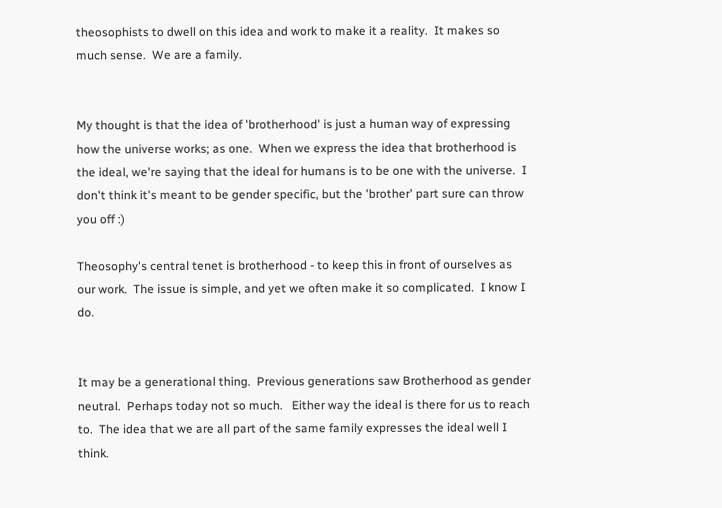theosophists to dwell on this idea and work to make it a reality.  It makes so much sense.  We are a family.


My thought is that the idea of 'brotherhood' is just a human way of expressing how the universe works; as one.  When we express the idea that brotherhood is the ideal, we're saying that the ideal for humans is to be one with the universe.  I don't think it's meant to be gender specific, but the 'brother' part sure can throw you off :)

Theosophy's central tenet is brotherhood - to keep this in front of ourselves as our work.  The issue is simple, and yet we often make it so complicated.  I know I do.


It may be a generational thing.  Previous generations saw Brotherhood as gender neutral.  Perhaps today not so much.   Either way the ideal is there for us to reach to.  The idea that we are all part of the same family expresses the ideal well I think.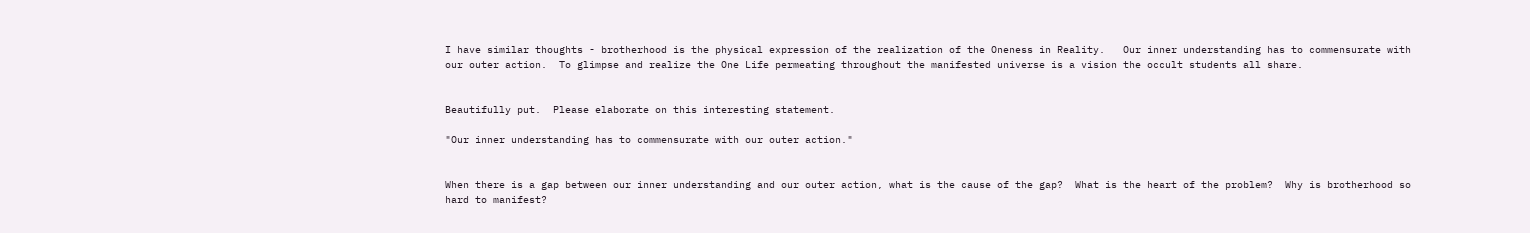I have similar thoughts - brotherhood is the physical expression of the realization of the Oneness in Reality.   Our inner understanding has to commensurate with our outer action.  To glimpse and realize the One Life permeating throughout the manifested universe is a vision the occult students all share.


Beautifully put.  Please elaborate on this interesting statement.

"Our inner understanding has to commensurate with our outer action."


When there is a gap between our inner understanding and our outer action, what is the cause of the gap?  What is the heart of the problem?  Why is brotherhood so hard to manifest?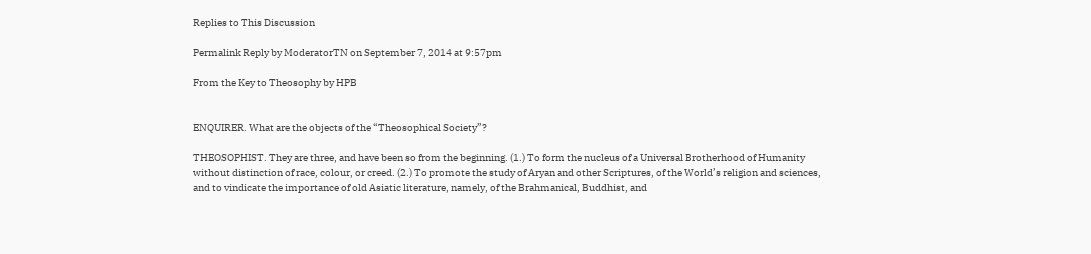Replies to This Discussion

Permalink Reply by ModeratorTN on September 7, 2014 at 9:57pm

From the Key to Theosophy by HPB


ENQUIRER. What are the objects of the “Theosophical Society”?

THEOSOPHIST. They are three, and have been so from the beginning. (1.) To form the nucleus of a Universal Brotherhood of Humanity without distinction of race, colour, or creed. (2.) To promote the study of Aryan and other Scriptures, of the World’s religion and sciences, and to vindicate the importance of old Asiatic literature, namely, of the Brahmanical, Buddhist, and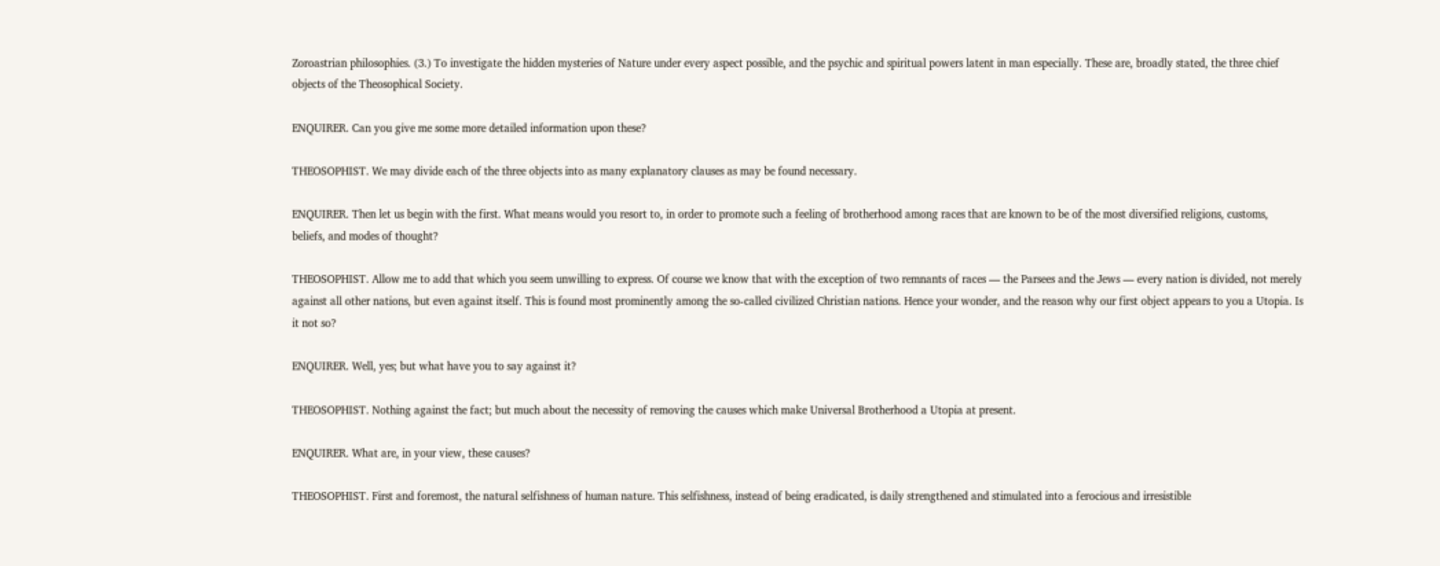Zoroastrian philosophies. (3.) To investigate the hidden mysteries of Nature under every aspect possible, and the psychic and spiritual powers latent in man especially. These are, broadly stated, the three chief objects of the Theosophical Society.

ENQUIRER. Can you give me some more detailed information upon these?

THEOSOPHIST. We may divide each of the three objects into as many explanatory clauses as may be found necessary.

ENQUIRER. Then let us begin with the first. What means would you resort to, in order to promote such a feeling of brotherhood among races that are known to be of the most diversified religions, customs, beliefs, and modes of thought?

THEOSOPHIST. Allow me to add that which you seem unwilling to express. Of course we know that with the exception of two remnants of races — the Parsees and the Jews — every nation is divided, not merely against all other nations, but even against itself. This is found most prominently among the so-called civilized Christian nations. Hence your wonder, and the reason why our first object appears to you a Utopia. Is it not so?

ENQUIRER. Well, yes; but what have you to say against it?

THEOSOPHIST. Nothing against the fact; but much about the necessity of removing the causes which make Universal Brotherhood a Utopia at present.

ENQUIRER. What are, in your view, these causes?

THEOSOPHIST. First and foremost, the natural selfishness of human nature. This selfishness, instead of being eradicated, is daily strengthened and stimulated into a ferocious and irresistible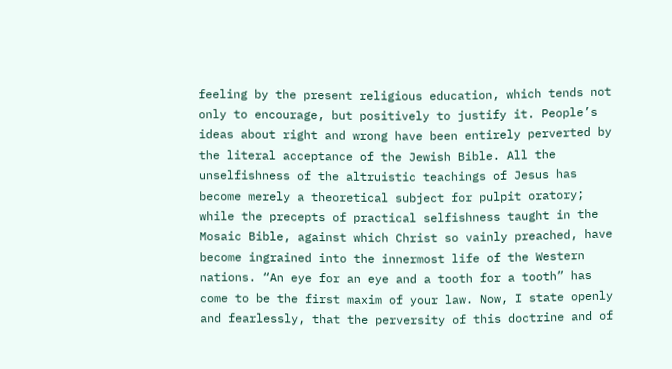feeling by the present religious education, which tends not only to encourage, but positively to justify it. People’s ideas about right and wrong have been entirely perverted by the literal acceptance of the Jewish Bible. All the unselfishness of the altruistic teachings of Jesus has become merely a theoretical subject for pulpit oratory; while the precepts of practical selfishness taught in the Mosaic Bible, against which Christ so vainly preached, have become ingrained into the innermost life of the Western nations. “An eye for an eye and a tooth for a tooth” has come to be the first maxim of your law. Now, I state openly and fearlessly, that the perversity of this doctrine and of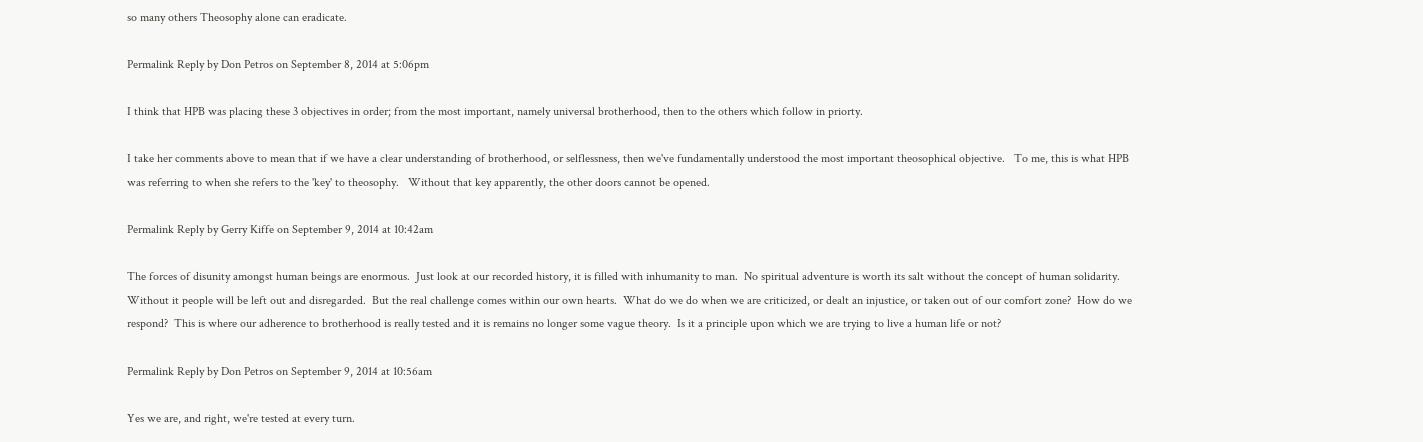so many others Theosophy alone can eradicate.

Permalink Reply by Don Petros on September 8, 2014 at 5:06pm

I think that HPB was placing these 3 objectives in order; from the most important, namely universal brotherhood, then to the others which follow in priorty.

I take her comments above to mean that if we have a clear understanding of brotherhood, or selflessness, then we've fundamentally understood the most important theosophical objective.   To me, this is what HPB was referring to when she refers to the 'key' to theosophy.   Without that key apparently, the other doors cannot be opened.

Permalink Reply by Gerry Kiffe on September 9, 2014 at 10:42am

The forces of disunity amongst human beings are enormous.  Just look at our recorded history, it is filled with inhumanity to man.  No spiritual adventure is worth its salt without the concept of human solidarity.  Without it people will be left out and disregarded.  But the real challenge comes within our own hearts.  What do we do when we are criticized, or dealt an injustice, or taken out of our comfort zone?  How do we respond?  This is where our adherence to brotherhood is really tested and it is remains no longer some vague theory.  Is it a principle upon which we are trying to live a human life or not?

Permalink Reply by Don Petros on September 9, 2014 at 10:56am

Yes we are, and right, we're tested at every turn.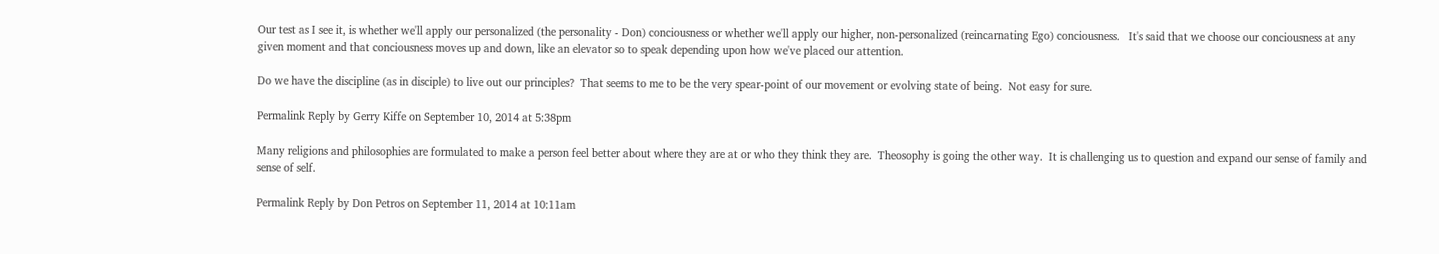Our test as I see it, is whether we'll apply our personalized (the personality - Don) conciousness or whether we'll apply our higher, non-personalized (reincarnating Ego) conciousness.   It's said that we choose our conciousness at any given moment and that conciousness moves up and down, like an elevator so to speak depending upon how we've placed our attention.

Do we have the discipline (as in disciple) to live out our principles?  That seems to me to be the very spear-point of our movement or evolving state of being.  Not easy for sure.

Permalink Reply by Gerry Kiffe on September 10, 2014 at 5:38pm

Many religions and philosophies are formulated to make a person feel better about where they are at or who they think they are.  Theosophy is going the other way.  It is challenging us to question and expand our sense of family and sense of self.

Permalink Reply by Don Petros on September 11, 2014 at 10:11am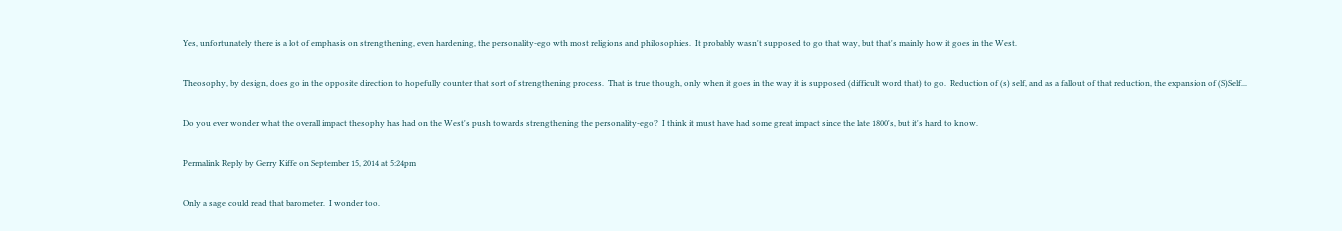Yes, unfortunately there is a lot of emphasis on strengthening, even hardening, the personality-ego wth most religions and philosophies.  It probably wasn't supposed to go that way, but that's mainly how it goes in the West.

Theosophy, by design, does go in the opposite direction to hopefully counter that sort of strengthening process.  That is true though, only when it goes in the way it is supposed (difficult word that) to go.  Reduction of (s) self, and as a fallout of that reduction, the expansion of (S)Self...

Do you ever wonder what the overall impact thesophy has had on the West's push towards strengthening the personality-ego?  I think it must have had some great impact since the late 1800's, but it's hard to know.

Permalink Reply by Gerry Kiffe on September 15, 2014 at 5:24pm

Only a sage could read that barometer.  I wonder too.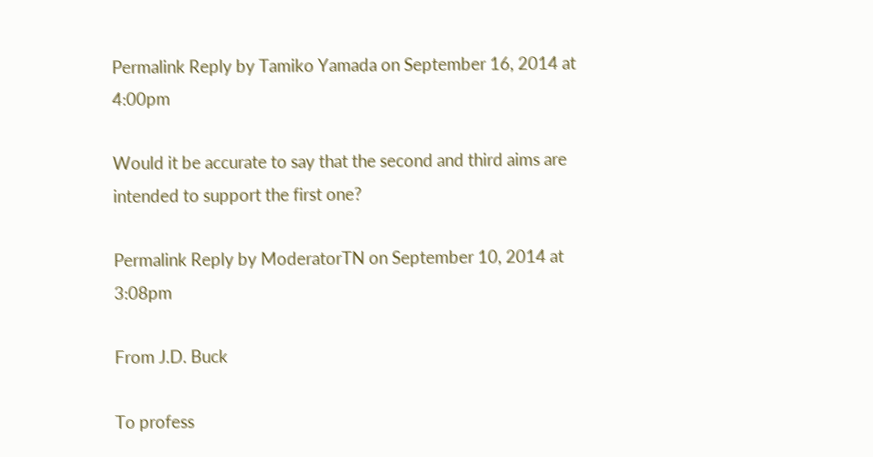Permalink Reply by Tamiko Yamada on September 16, 2014 at 4:00pm

Would it be accurate to say that the second and third aims are intended to support the first one?

Permalink Reply by ModeratorTN on September 10, 2014 at 3:08pm

From J.D. Buck

To profess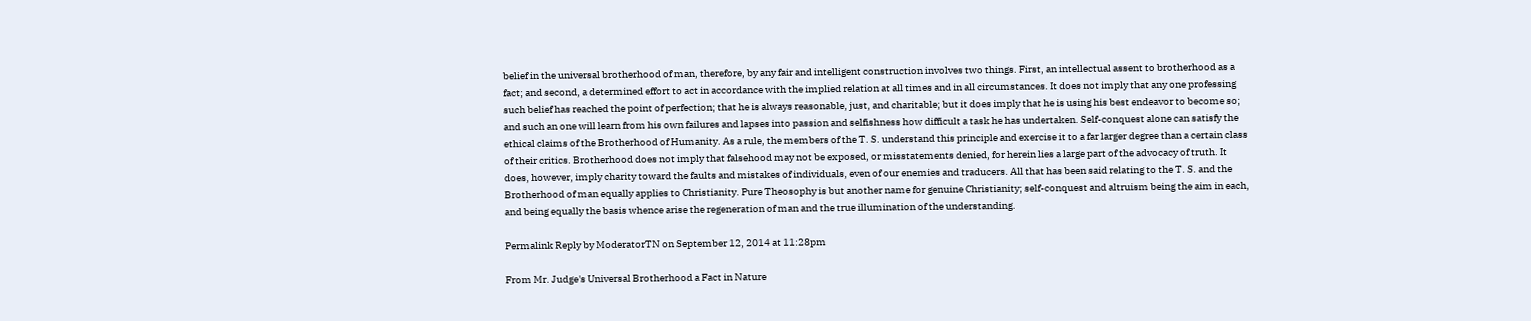belief in the universal brotherhood of man, therefore, by any fair and intelligent construction involves two things. First, an intellectual assent to brotherhood as a fact; and second, a determined effort to act in accordance with the implied relation at all times and in all circumstances. It does not imply that any one professing such belief has reached the point of perfection; that he is always reasonable, just, and charitable; but it does imply that he is using his best endeavor to become so; and such an one will learn from his own failures and lapses into passion and selfishness how difficult a task he has undertaken. Self-conquest alone can satisfy the ethical claims of the Brotherhood of Humanity. As a rule, the members of the T. S. understand this principle and exercise it to a far larger degree than a certain class of their critics. Brotherhood does not imply that falsehood may not be exposed, or misstatements denied, for herein lies a large part of the advocacy of truth. It does, however, imply charity toward the faults and mistakes of individuals, even of our enemies and traducers. All that has been said relating to the T. S. and the Brotherhood of man equally applies to Christianity. Pure Theosophy is but another name for genuine Christianity; self-conquest and altruism being the aim in each, and being equally the basis whence arise the regeneration of man and the true illumination of the understanding.

Permalink Reply by ModeratorTN on September 12, 2014 at 11:28pm

From Mr. Judge's Universal Brotherhood a Fact in Nature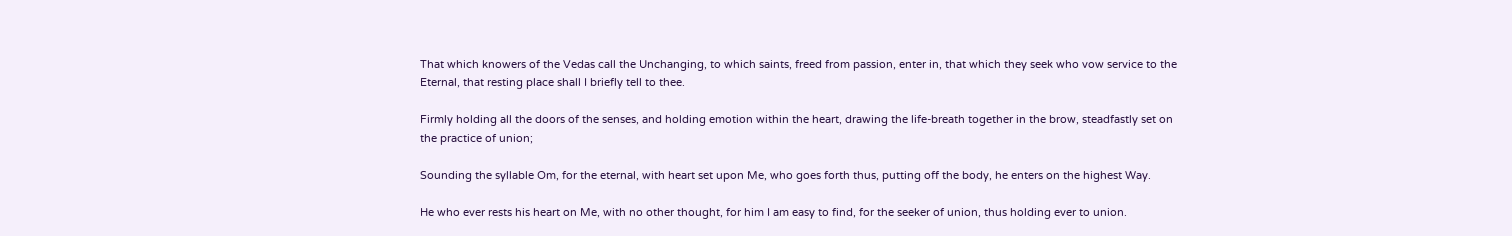That which knowers of the Vedas call the Unchanging, to which saints, freed from passion, enter in, that which they seek who vow service to the Eternal, that resting place shall I briefly tell to thee.

Firmly holding all the doors of the senses, and holding emotion within the heart, drawing the life-breath together in the brow, steadfastly set on the practice of union;

Sounding the syllable Om, for the eternal, with heart set upon Me, who goes forth thus, putting off the body, he enters on the highest Way.

He who ever rests his heart on Me, with no other thought, for him I am easy to find, for the seeker of union, thus holding ever to union.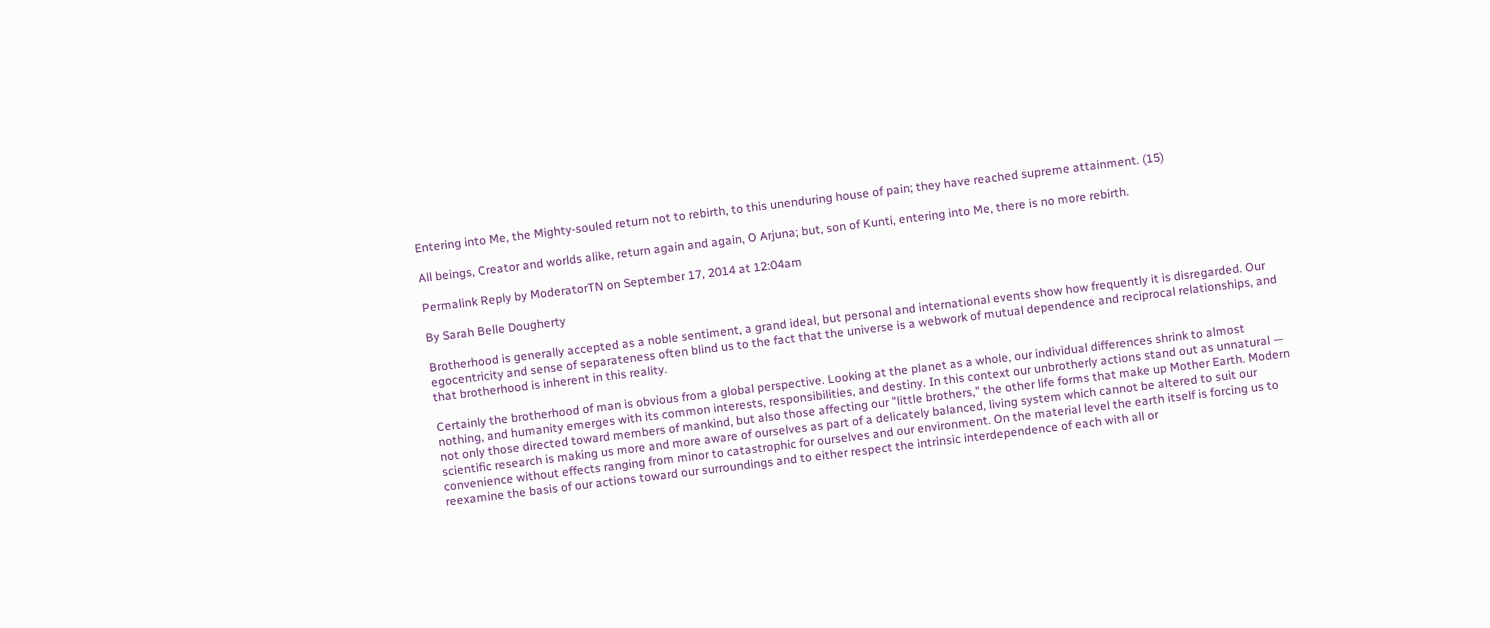Entering into Me, the Mighty-souled return not to rebirth, to this unenduring house of pain; they have reached supreme attainment. (15)

All beings, Creator and worlds alike, return again and again, O Arjuna; but, son of Kunti, entering into Me, there is no more rebirth.

Permalink Reply by ModeratorTN on September 17, 2014 at 12:04am

By Sarah Belle Dougherty

Brotherhood is generally accepted as a noble sentiment, a grand ideal, but personal and international events show how frequently it is disregarded. Our egocentricity and sense of separateness often blind us to the fact that the universe is a webwork of mutual dependence and reciprocal relationships, and that brotherhood is inherent in this reality.

Certainly the brotherhood of man is obvious from a global perspective. Looking at the planet as a whole, our individual differences shrink to almost nothing, and humanity emerges with its common interests, responsibilities, and destiny. In this context our unbrotherly actions stand out as unnatural — not only those directed toward members of mankind, but also those affecting our "little brothers," the other life forms that make up Mother Earth. Modern scientific research is making us more and more aware of ourselves as part of a delicately balanced, living system which cannot be altered to suit our convenience without effects ranging from minor to catastrophic for ourselves and our environment. On the material level the earth itself is forcing us to reexamine the basis of our actions toward our surroundings and to either respect the intrinsic interdependence of each with all or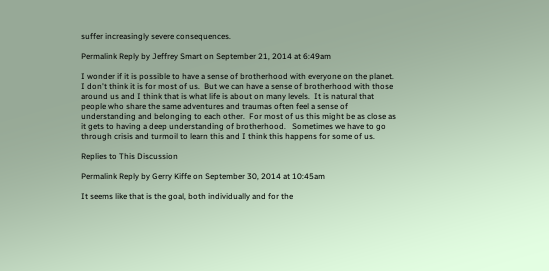suffer increasingly severe consequences.

Permalink Reply by Jeffrey Smart on September 21, 2014 at 6:49am

I wonder if it is possible to have a sense of brotherhood with everyone on the planet.  I don't think it is for most of us.  But we can have a sense of brotherhood with those around us and I think that is what life is about on many levels.  It is natural that people who share the same adventures and traumas often feel a sense of understanding and belonging to each other.  For most of us this might be as close as it gets to having a deep understanding of brotherhood.   Sometimes we have to go through crisis and turmoil to learn this and I think this happens for some of us.

Replies to This Discussion

Permalink Reply by Gerry Kiffe on September 30, 2014 at 10:45am

It seems like that is the goal, both individually and for the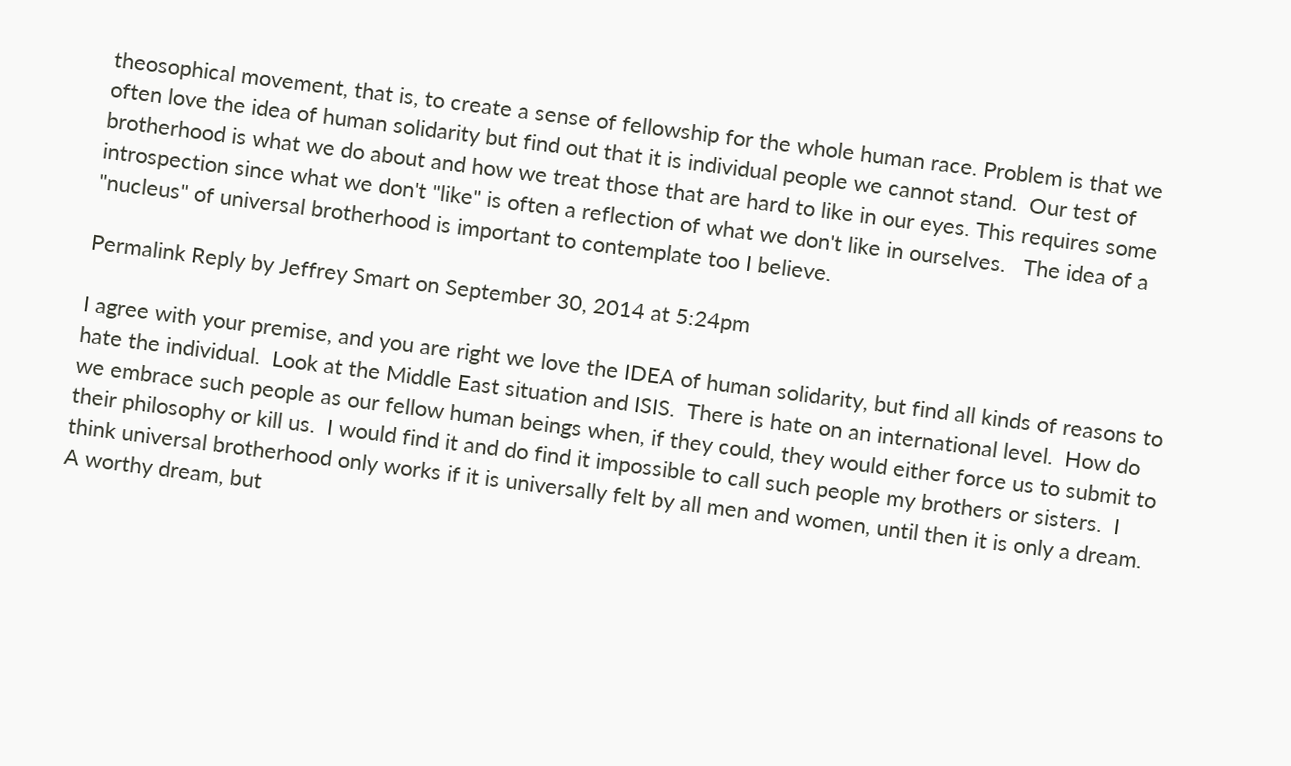theosophical movement, that is, to create a sense of fellowship for the whole human race. Problem is that we often love the idea of human solidarity but find out that it is individual people we cannot stand.  Our test of brotherhood is what we do about and how we treat those that are hard to like in our eyes. This requires some introspection since what we don't "like" is often a reflection of what we don't like in ourselves.   The idea of a "nucleus" of universal brotherhood is important to contemplate too I believe.

Permalink Reply by Jeffrey Smart on September 30, 2014 at 5:24pm

I agree with your premise, and you are right we love the IDEA of human solidarity, but find all kinds of reasons to hate the individual.  Look at the Middle East situation and ISIS.  There is hate on an international level.  How do we embrace such people as our fellow human beings when, if they could, they would either force us to submit to their philosophy or kill us.  I would find it and do find it impossible to call such people my brothers or sisters.  I think universal brotherhood only works if it is universally felt by all men and women, until then it is only a dream.  A worthy dream, but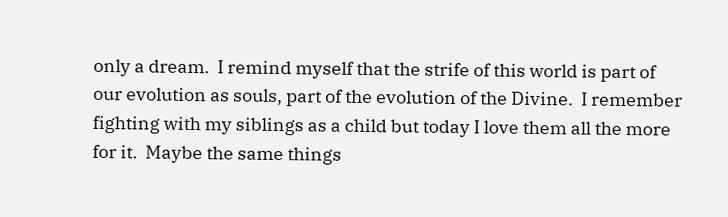only a dream.  I remind myself that the strife of this world is part of our evolution as souls, part of the evolution of the Divine.  I remember fighting with my siblings as a child but today I love them all the more for it.  Maybe the same things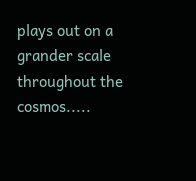plays out on a grander scale throughout the cosmos.....